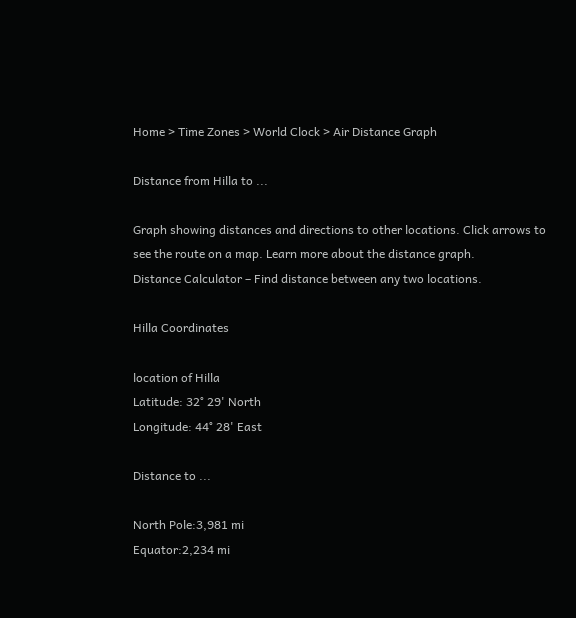Home > Time Zones > World Clock > Air Distance Graph

Distance from Hilla to ...

Graph showing distances and directions to other locations. Click arrows to see the route on a map. Learn more about the distance graph.
Distance Calculator – Find distance between any two locations.

Hilla Coordinates

location of Hilla
Latitude: 32° 29' North
Longitude: 44° 28' East

Distance to ...

North Pole:3,981 mi
Equator:2,234 mi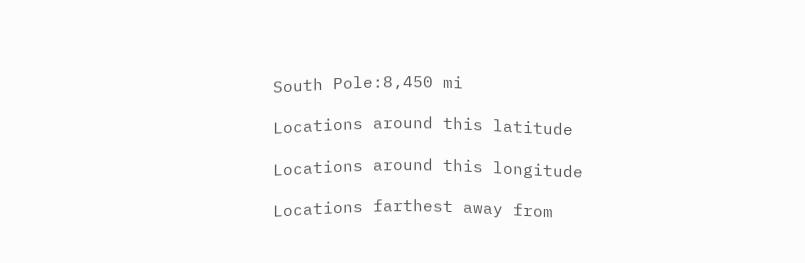South Pole:8,450 mi

Locations around this latitude

Locations around this longitude

Locations farthest away from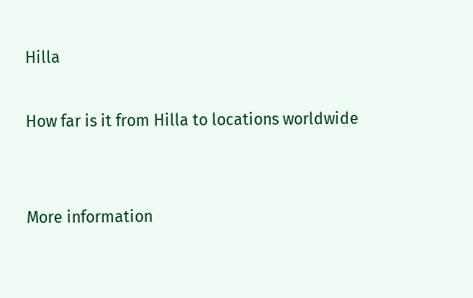Hilla

How far is it from Hilla to locations worldwide


More information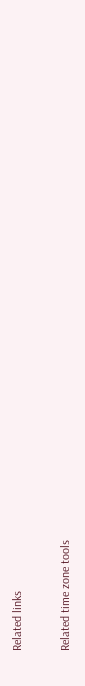Related links

Related time zone tools